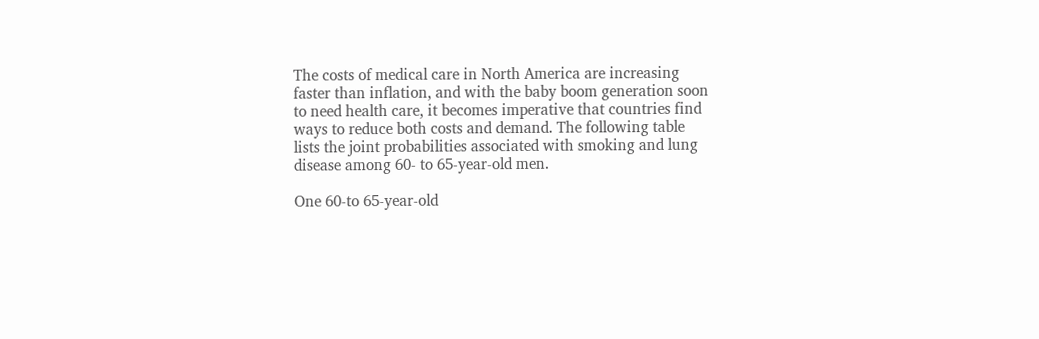The costs of medical care in North America are increasing faster than inflation, and with the baby boom generation soon to need health care, it becomes imperative that countries find ways to reduce both costs and demand. The following table lists the joint probabilities associated with smoking and lung disease among 60- to 65-year-old men.

One 60-to 65-year-old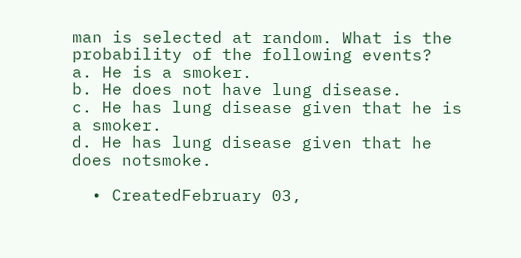man is selected at random. What is the probability of the following events?
a. He is a smoker.
b. He does not have lung disease.
c. He has lung disease given that he is a smoker.
d. He has lung disease given that he does notsmoke.

  • CreatedFebruary 03,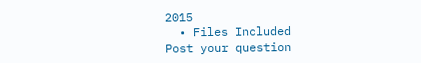2015
  • Files Included
Post your question